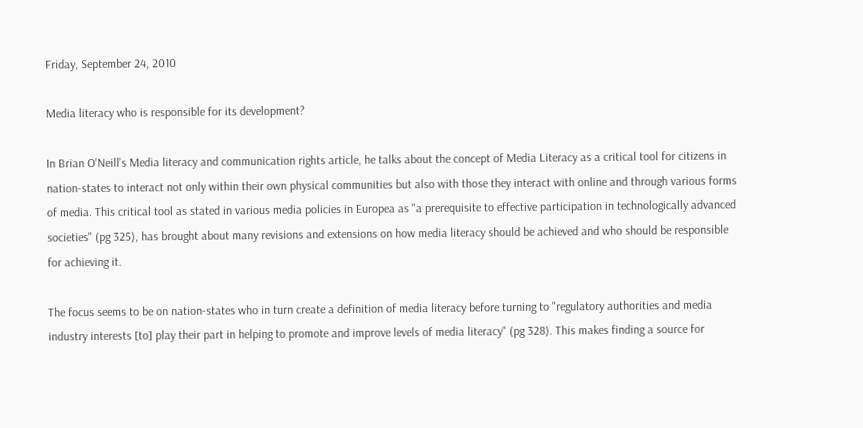Friday, September 24, 2010

Media literacy who is responsible for its development?

In Brian O'Neill's Media literacy and communication rights article, he talks about the concept of Media Literacy as a critical tool for citizens in nation-states to interact not only within their own physical communities but also with those they interact with online and through various forms of media. This critical tool as stated in various media policies in Europea as "a prerequisite to effective participation in technologically advanced societies" (pg 325), has brought about many revisions and extensions on how media literacy should be achieved and who should be responsible for achieving it.

The focus seems to be on nation-states who in turn create a definition of media literacy before turning to "regulatory authorities and media industry interests [to] play their part in helping to promote and improve levels of media literacy" (pg 328). This makes finding a source for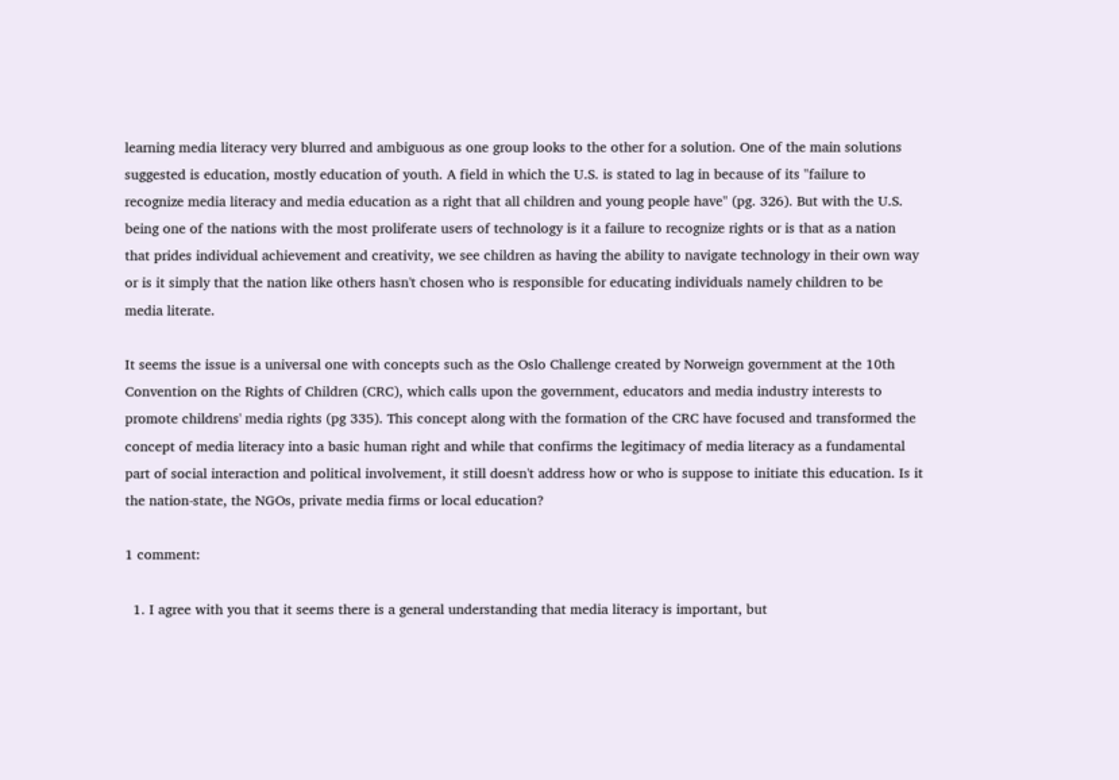learning media literacy very blurred and ambiguous as one group looks to the other for a solution. One of the main solutions suggested is education, mostly education of youth. A field in which the U.S. is stated to lag in because of its "failure to recognize media literacy and media education as a right that all children and young people have" (pg. 326). But with the U.S. being one of the nations with the most proliferate users of technology is it a failure to recognize rights or is that as a nation that prides individual achievement and creativity, we see children as having the ability to navigate technology in their own way or is it simply that the nation like others hasn't chosen who is responsible for educating individuals namely children to be media literate.

It seems the issue is a universal one with concepts such as the Oslo Challenge created by Norweign government at the 10th Convention on the Rights of Children (CRC), which calls upon the government, educators and media industry interests to promote childrens' media rights (pg 335). This concept along with the formation of the CRC have focused and transformed the concept of media literacy into a basic human right and while that confirms the legitimacy of media literacy as a fundamental part of social interaction and political involvement, it still doesn't address how or who is suppose to initiate this education. Is it the nation-state, the NGOs, private media firms or local education?

1 comment:

  1. I agree with you that it seems there is a general understanding that media literacy is important, but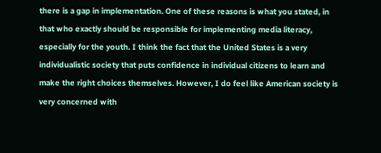there is a gap in implementation. One of these reasons is what you stated, in that who exactly should be responsible for implementing media literacy, especially for the youth. I think the fact that the United States is a very individualistic society that puts confidence in individual citizens to learn and make the right choices themselves. However, I do feel like American society is very concerned with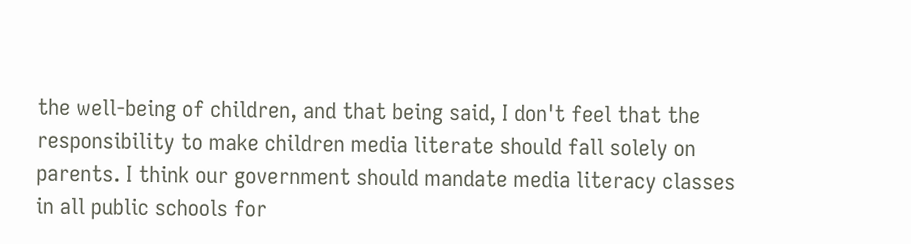the well-being of children, and that being said, I don't feel that the responsibility to make children media literate should fall solely on parents. I think our government should mandate media literacy classes in all public schools for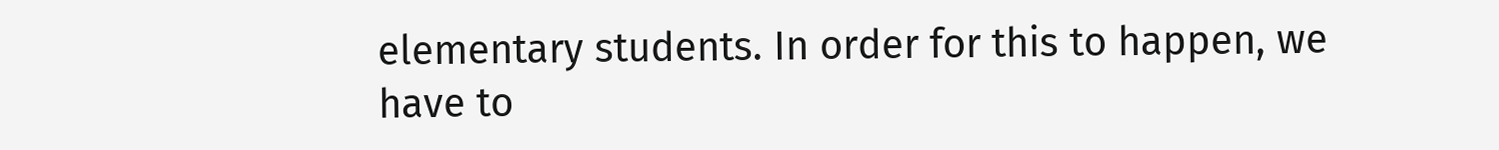elementary students. In order for this to happen, we have to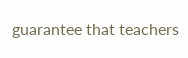guarantee that teachers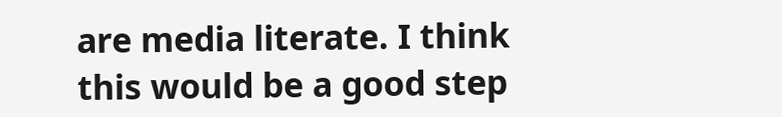are media literate. I think this would be a good step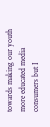towards making our youth more educated media consumers but I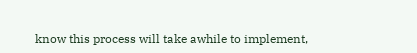know this process will take awhile to implement,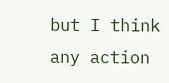but I think any action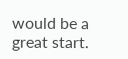would be a great start.